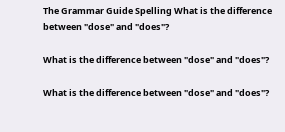The Grammar Guide Spelling What is the difference between "dose" and "does"?

What is the difference between "dose" and "does"?

What is the difference between "dose" and "does"?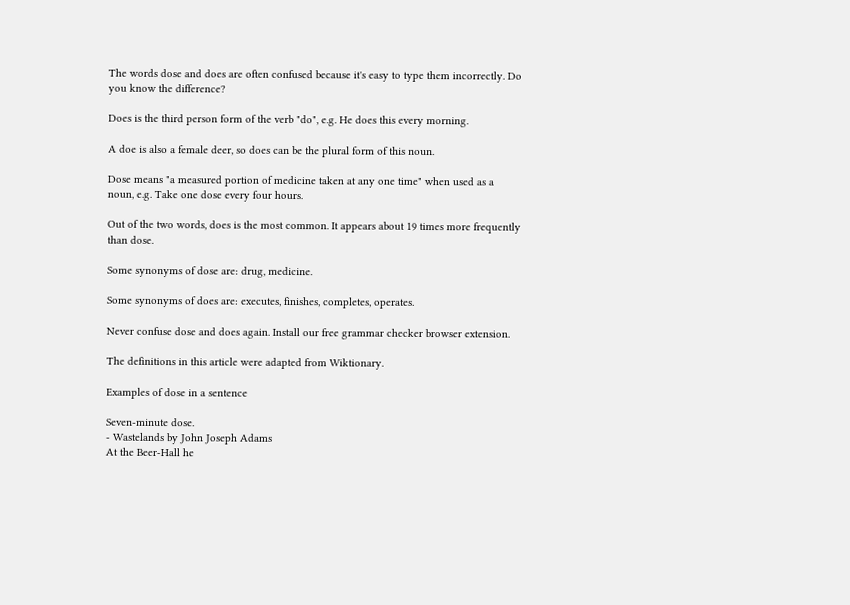The words dose and does are often confused because it's easy to type them incorrectly. Do you know the difference?

Does is the third person form of the verb "do", e.g. He does this every morning.

A doe is also a female deer, so does can be the plural form of this noun.

Dose means "a measured portion of medicine taken at any one time" when used as a noun, e.g. Take one dose every four hours.

Out of the two words, does is the most common. It appears about 19 times more frequently than dose.

Some synonyms of dose are: drug, medicine.

Some synonyms of does are: executes, finishes, completes, operates.

Never confuse dose and does again. Install our free grammar checker browser extension.

The definitions in this article were adapted from Wiktionary.

Examples of dose in a sentence

Seven-minute dose.
- Wastelands by John Joseph Adams
At the Beer-Hall he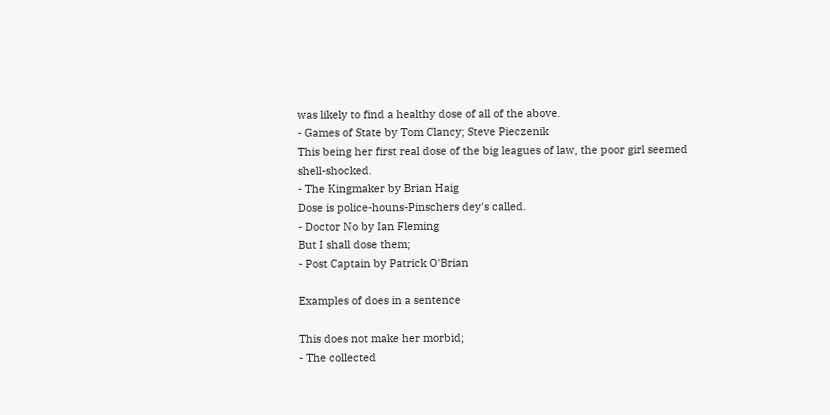was likely to find a healthy dose of all of the above.
- Games of State by Tom Clancy; Steve Pieczenik
This being her first real dose of the big leagues of law, the poor girl seemed shell-shocked.
- The Kingmaker by Brian Haig
Dose is police-houns-Pinschers dey's called.
- Doctor No by Ian Fleming
But I shall dose them;
- Post Captain by Patrick O'Brian

Examples of does in a sentence

This does not make her morbid;
- The collected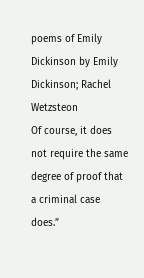poems of Emily Dickinson by Emily Dickinson; Rachel Wetzsteon
Of course, it does not require the same degree of proof that a criminal case does.”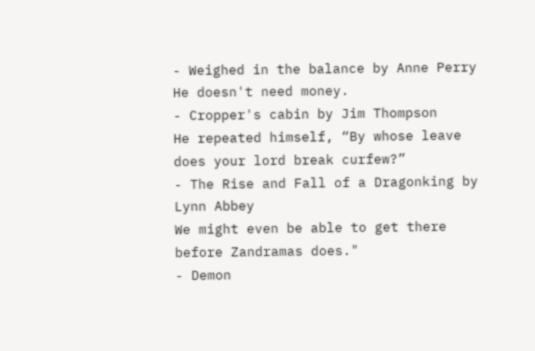- Weighed in the balance by Anne Perry
He doesn't need money.
- Cropper's cabin by Jim Thompson
He repeated himself, “By whose leave does your lord break curfew?”
- The Rise and Fall of a Dragonking by Lynn Abbey
We might even be able to get there before Zandramas does."
- Demon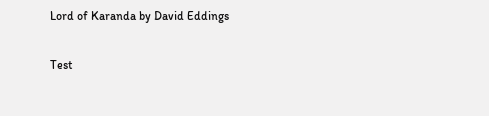Lord of Karanda by David Eddings

Test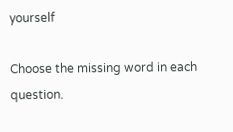yourself

Choose the missing word in each question.